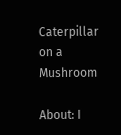Caterpillar on a Mushroom

About: I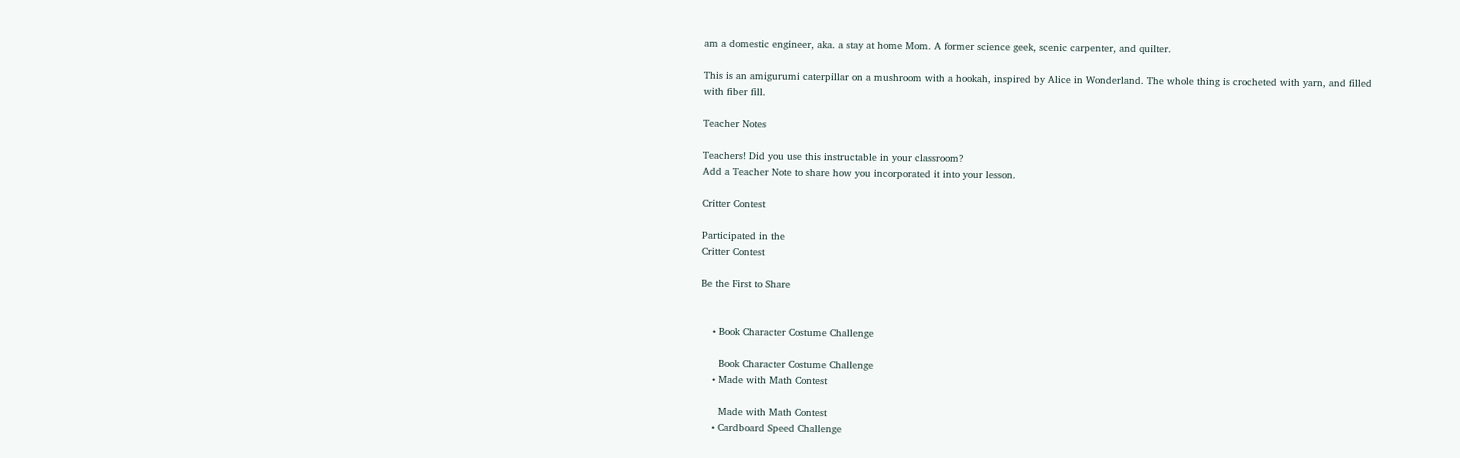am a domestic engineer, aka. a stay at home Mom. A former science geek, scenic carpenter, and quilter.

This is an amigurumi caterpillar on a mushroom with a hookah, inspired by Alice in Wonderland. The whole thing is crocheted with yarn, and filled with fiber fill.

Teacher Notes

Teachers! Did you use this instructable in your classroom?
Add a Teacher Note to share how you incorporated it into your lesson.

Critter Contest

Participated in the
Critter Contest

Be the First to Share


    • Book Character Costume Challenge

      Book Character Costume Challenge
    • Made with Math Contest

      Made with Math Contest
    • Cardboard Speed Challenge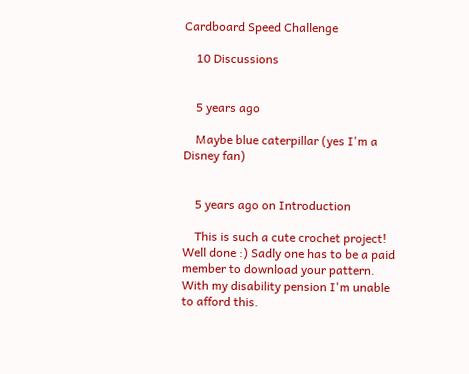Cardboard Speed Challenge

    10 Discussions


    5 years ago

    Maybe blue caterpillar (yes I'm a Disney fan)


    5 years ago on Introduction

    This is such a cute crochet project! Well done :) Sadly one has to be a paid member to download your pattern. With my disability pension I'm unable to afford this.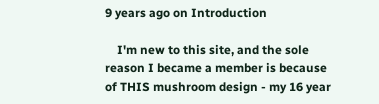9 years ago on Introduction

    I'm new to this site, and the sole reason I became a member is because of THIS mushroom design - my 16 year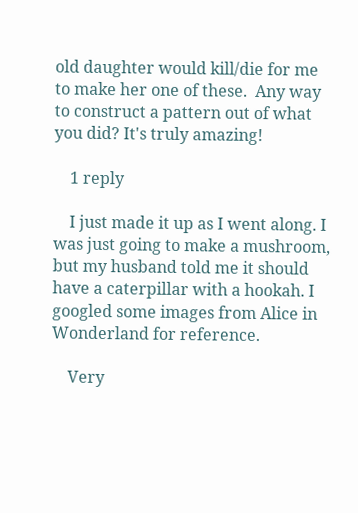old daughter would kill/die for me to make her one of these.  Any way to construct a pattern out of what you did? It's truly amazing!

    1 reply

    I just made it up as I went along. I was just going to make a mushroom, but my husband told me it should have a caterpillar with a hookah. I googled some images from Alice in Wonderland for reference.

    Very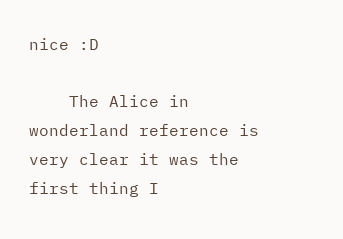nice :D

    The Alice in wonderland reference is very clear it was the first thing I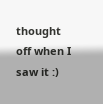thought off when I saw it :)